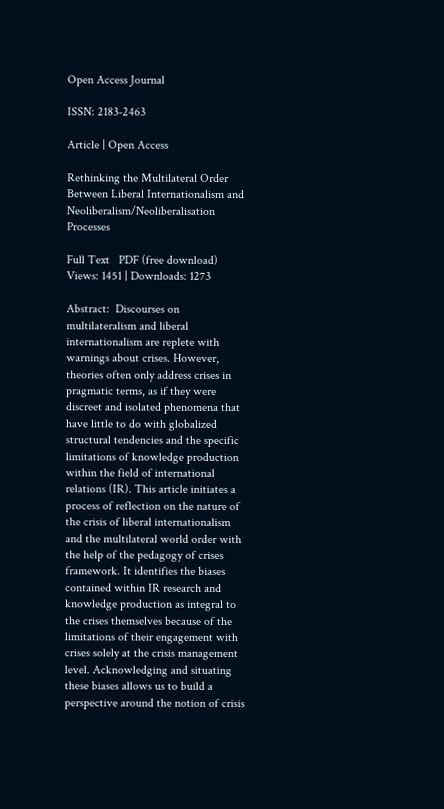Open Access Journal

ISSN: 2183-2463

Article | Open Access

Rethinking the Multilateral Order Between Liberal Internationalism and Neoliberalism/Neoliberalisation Processes

Full Text   PDF (free download)
Views: 1451 | Downloads: 1273

Abstract:  Discourses on multilateralism and liberal internationalism are replete with warnings about crises. However, theories often only address crises in pragmatic terms, as if they were discreet and isolated phenomena that have little to do with globalized structural tendencies and the specific limitations of knowledge production within the field of international relations (IR). This article initiates a process of reflection on the nature of the crisis of liberal internationalism and the multilateral world order with the help of the pedagogy of crises framework. It identifies the biases contained within IR research and knowledge production as integral to the crises themselves because of the limitations of their engagement with crises solely at the crisis management level. Acknowledging and situating these biases allows us to build a perspective around the notion of crisis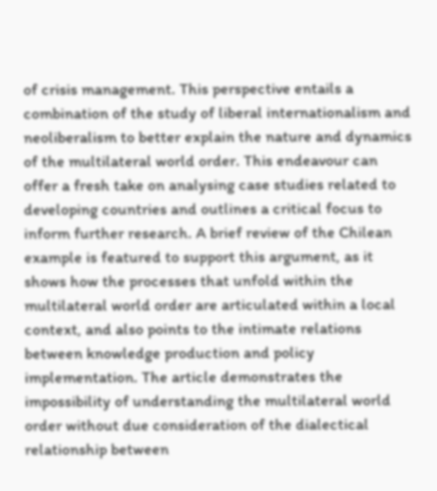of crisis management. This perspective entails a combination of the study of liberal internationalism and neoliberalism to better explain the nature and dynamics of the multilateral world order. This endeavour can offer a fresh take on analysing case studies related to developing countries and outlines a critical focus to inform further research. A brief review of the Chilean example is featured to support this argument, as it shows how the processes that unfold within the multilateral world order are articulated within a local context, and also points to the intimate relations between knowledge production and policy implementation. The article demonstrates the impossibility of understanding the multilateral world order without due consideration of the dialectical relationship between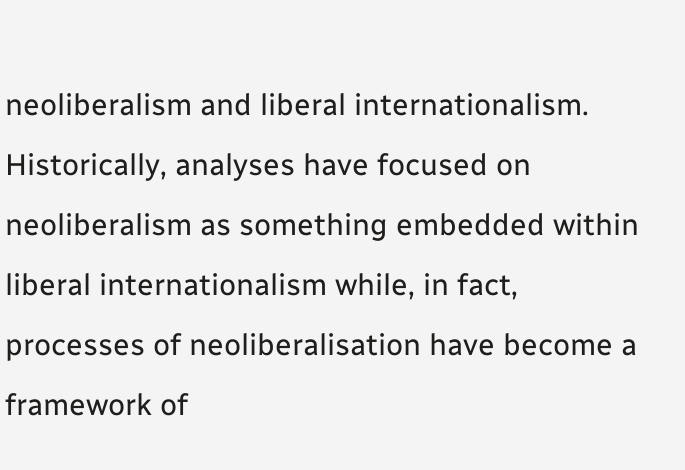neoliberalism and liberal internationalism. Historically, analyses have focused on neoliberalism as something embedded within liberal internationalism while, in fact, processes of neoliberalisation have become a framework of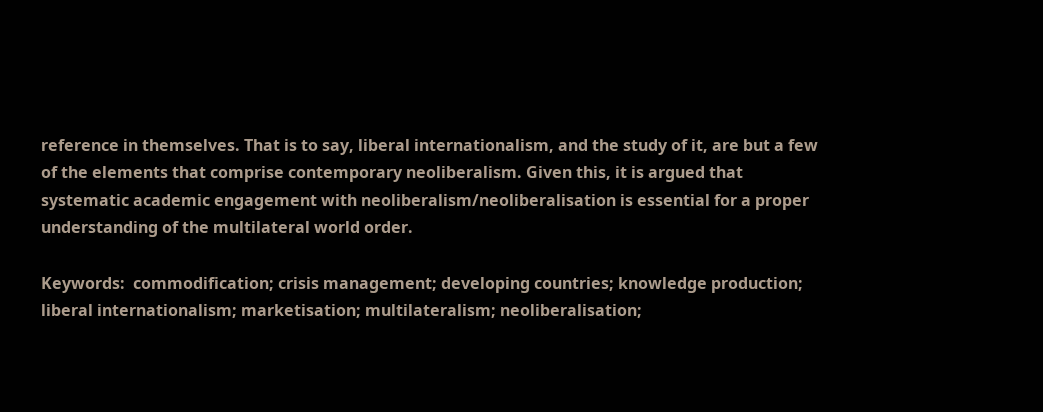reference in themselves. That is to say, liberal internationalism, and the study of it, are but a few of the elements that comprise contemporary neoliberalism. Given this, it is argued that systematic academic engagement with neoliberalism/neoliberalisation is essential for a proper understanding of the multilateral world order.

Keywords:  commodification; crisis management; developing countries; knowledge production; liberal internationalism; marketisation; multilateralism; neoliberalisation;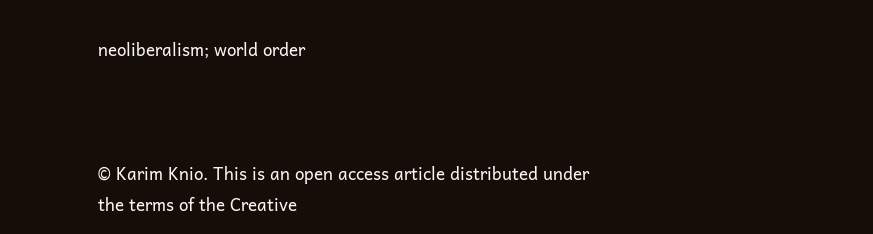neoliberalism; world order



© Karim Knio. This is an open access article distributed under the terms of the Creative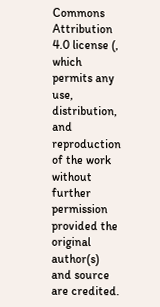Commons Attribution 4.0 license (, which permits any use, distribution, and reproduction of the work without further permission provided the original author(s) and source are credited.